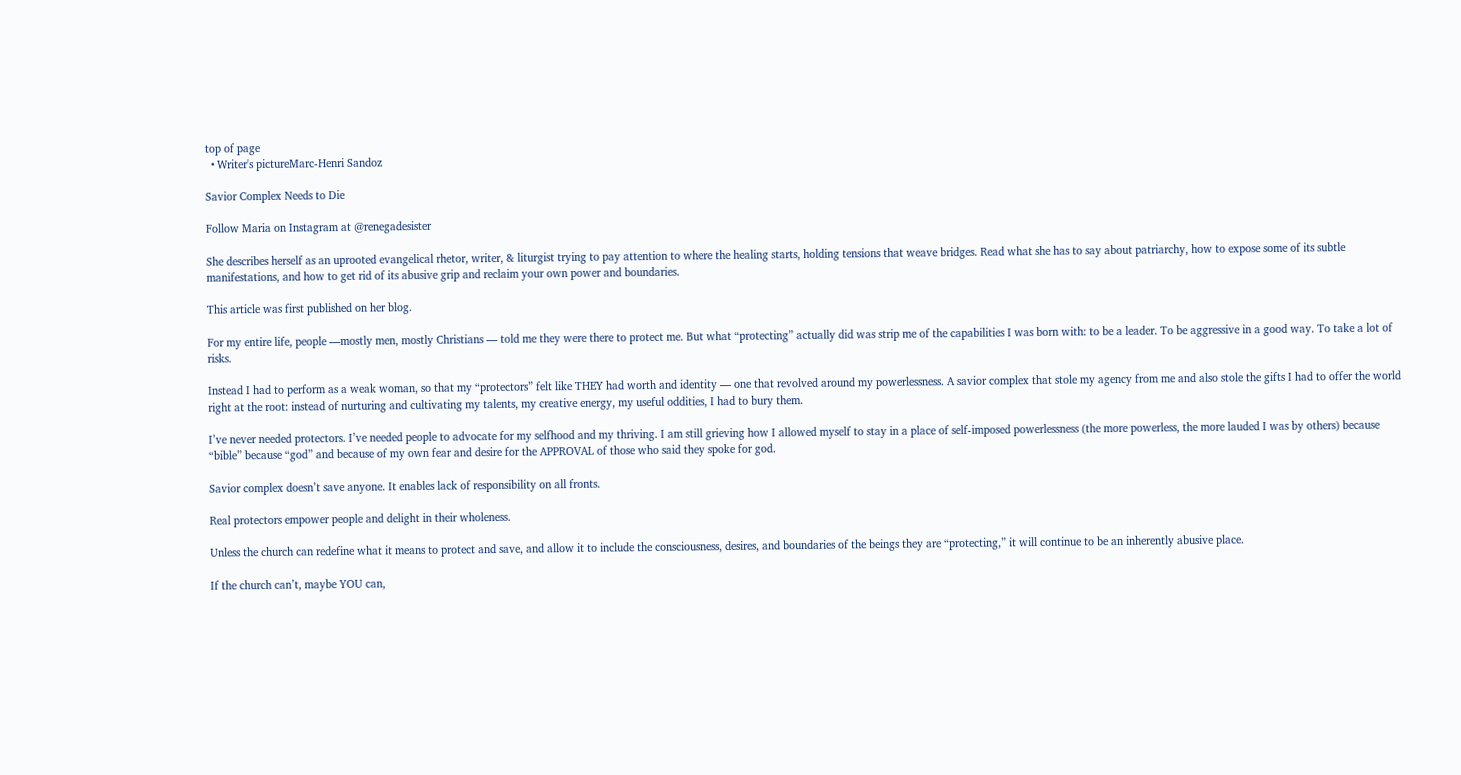top of page
  • Writer's pictureMarc-Henri Sandoz

Savior Complex Needs to Die

Follow Maria on Instagram at @renegadesister

She describes herself as an uprooted evangelical rhetor, writer, & liturgist trying to pay attention to where the healing starts, holding tensions that weave bridges. Read what she has to say about patriarchy, how to expose some of its subtle manifestations, and how to get rid of its abusive grip and reclaim your own power and boundaries.

This article was first published on her blog.

For my entire life, people —mostly men, mostly Christians — told me they were there to protect me. But what “protecting” actually did was strip me of the capabilities I was born with: to be a leader. To be aggressive in a good way. To take a lot of risks.

Instead I had to perform as a weak woman, so that my “protectors” felt like THEY had worth and identity — one that revolved around my powerlessness. A savior complex that stole my agency from me and also stole the gifts I had to offer the world right at the root: instead of nurturing and cultivating my talents, my creative energy, my useful oddities, I had to bury them.

I’ve never needed protectors. I’ve needed people to advocate for my selfhood and my thriving. I am still grieving how I allowed myself to stay in a place of self-imposed powerlessness (the more powerless, the more lauded I was by others) because “bible” because “god” and because of my own fear and desire for the APPROVAL of those who said they spoke for god.

Savior complex doesn’t save anyone. It enables lack of responsibility on all fronts.

Real protectors empower people and delight in their wholeness.

Unless the church can redefine what it means to protect and save, and allow it to include the consciousness, desires, and boundaries of the beings they are “protecting,” it will continue to be an inherently abusive place.

If the church can’t, maybe YOU can,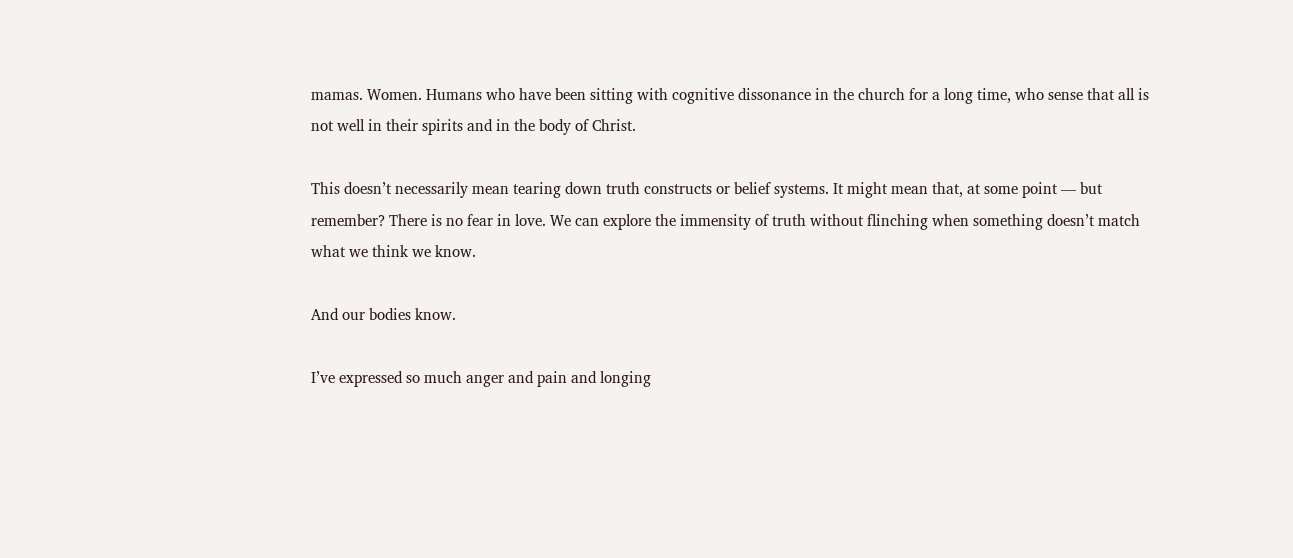mamas. Women. Humans who have been sitting with cognitive dissonance in the church for a long time, who sense that all is not well in their spirits and in the body of Christ.

This doesn’t necessarily mean tearing down truth constructs or belief systems. It might mean that, at some point — but remember? There is no fear in love. We can explore the immensity of truth without flinching when something doesn’t match what we think we know.

And our bodies know.

I’ve expressed so much anger and pain and longing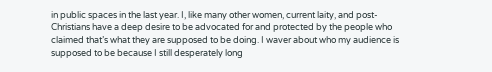in public spaces in the last year. I, like many other women, current laity, and post-Christians have a deep desire to be advocated for and protected by the people who claimed that’s what they are supposed to be doing. I waver about who my audience is supposed to be because I still desperately long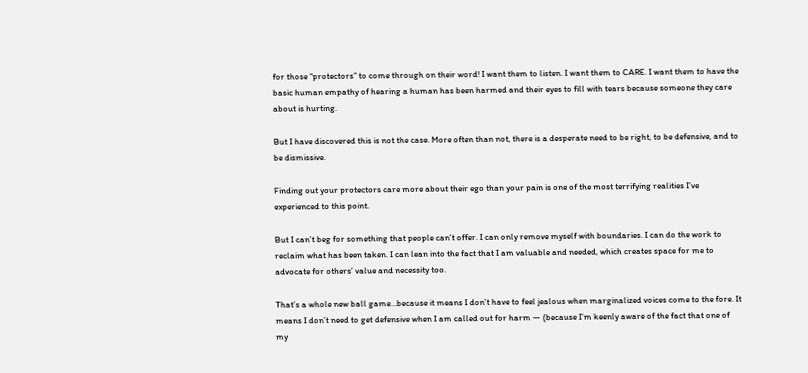for those “protectors” to come through on their word! I want them to listen. I want them to CARE. I want them to have the basic human empathy of hearing a human has been harmed and their eyes to fill with tears because someone they care about is hurting.

But I have discovered this is not the case. More often than not, there is a desperate need to be right, to be defensive, and to be dismissive.

Finding out your protectors care more about their ego than your pain is one of the most terrifying realities I’ve experienced to this point.

But I can’t beg for something that people can’t offer. I can only remove myself with boundaries. I can do the work to reclaim what has been taken. I can lean into the fact that I am valuable and needed, which creates space for me to advocate for others’ value and necessity too.

That’s a whole new ball game…because it means I don’t have to feel jealous when marginalized voices come to the fore. It means I don’t need to get defensive when I am called out for harm — (because I’m keenly aware of the fact that one of my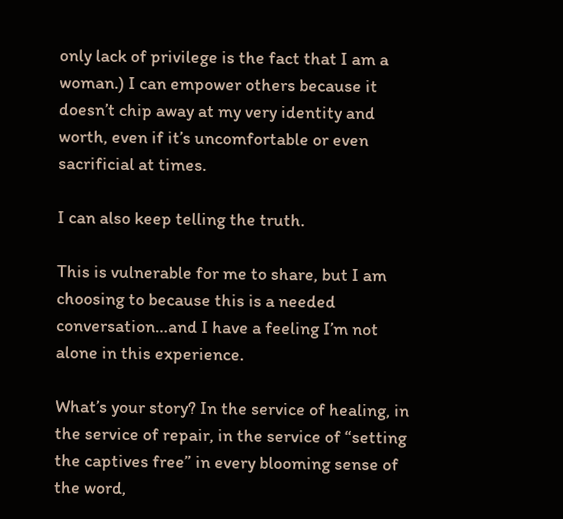only lack of privilege is the fact that I am a woman.) I can empower others because it doesn’t chip away at my very identity and worth, even if it’s uncomfortable or even sacrificial at times.

I can also keep telling the truth.

This is vulnerable for me to share, but I am choosing to because this is a needed conversation…and I have a feeling I’m not alone in this experience.

What’s your story? In the service of healing, in the service of repair, in the service of “setting the captives free” in every blooming sense of the word,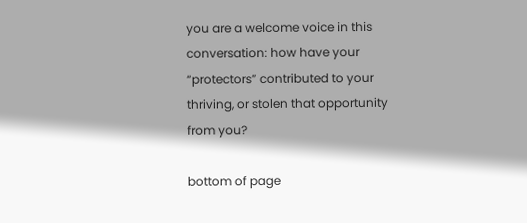you are a welcome voice in this conversation: how have your “protectors” contributed to your thriving, or stolen that opportunity from you?

bottom of page